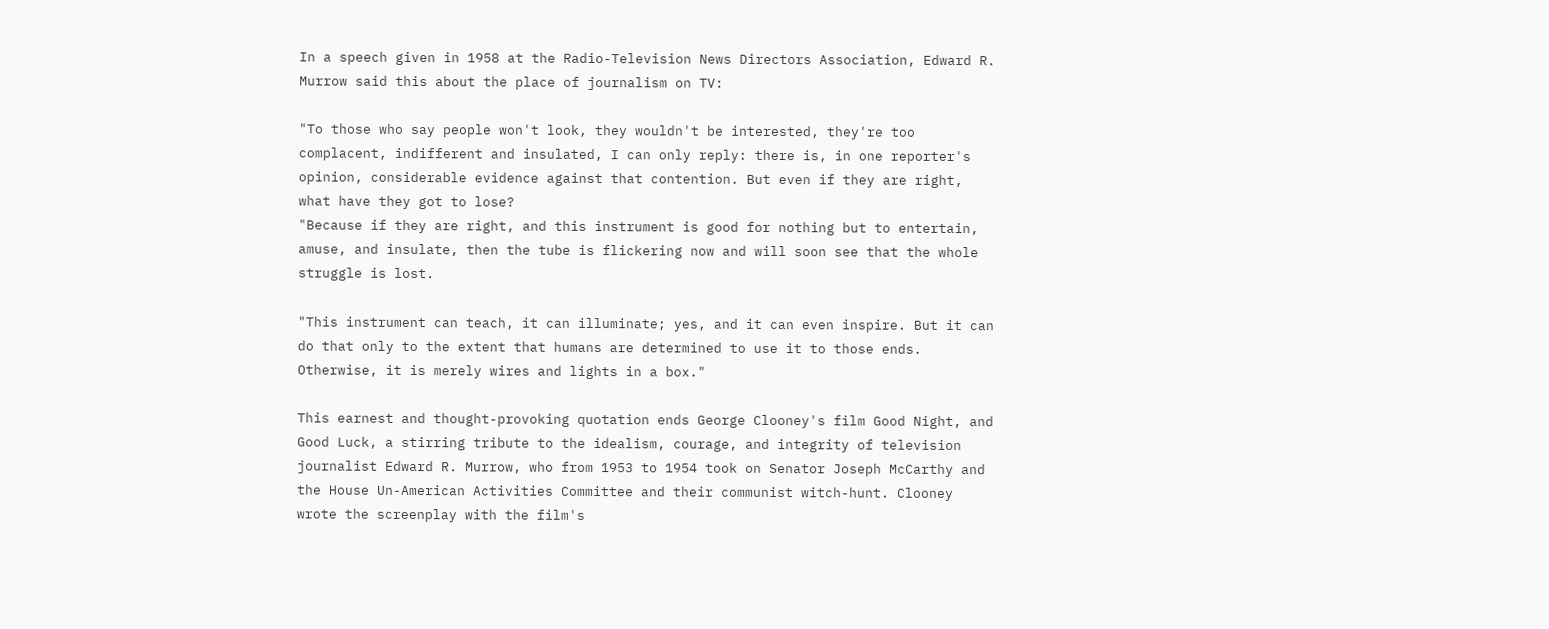In a speech given in 1958 at the Radio-Television News Directors Association, Edward R. Murrow said this about the place of journalism on TV:

"To those who say people won't look, they wouldn't be interested, they're too complacent, indifferent and insulated, I can only reply: there is, in one reporter's opinion, considerable evidence against that contention. But even if they are right, what have they got to lose?
"Because if they are right, and this instrument is good for nothing but to entertain, amuse, and insulate, then the tube is flickering now and will soon see that the whole struggle is lost.

"This instrument can teach, it can illuminate; yes, and it can even inspire. But it can do that only to the extent that humans are determined to use it to those ends. Otherwise, it is merely wires and lights in a box."

This earnest and thought-provoking quotation ends George Clooney's film Good Night, and Good Luck, a stirring tribute to the idealism, courage, and integrity of television journalist Edward R. Murrow, who from 1953 to 1954 took on Senator Joseph McCarthy and the House Un-American Activities Committee and their communist witch-hunt. Clooney wrote the screenplay with the film's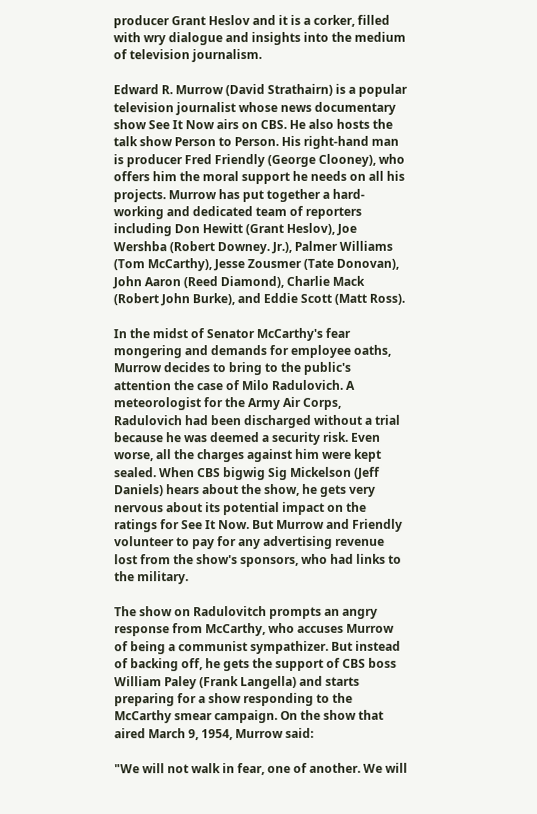producer Grant Heslov and it is a corker, filled with wry dialogue and insights into the medium of television journalism.

Edward R. Murrow (David Strathairn) is a popular television journalist whose news documentary show See It Now airs on CBS. He also hosts the talk show Person to Person. His right-hand man is producer Fred Friendly (George Clooney), who offers him the moral support he needs on all his projects. Murrow has put together a hard-working and dedicated team of reporters including Don Hewitt (Grant Heslov), Joe Wershba (Robert Downey. Jr.), Palmer Williams (Tom McCarthy), Jesse Zousmer (Tate Donovan), John Aaron (Reed Diamond), Charlie Mack (Robert John Burke), and Eddie Scott (Matt Ross).

In the midst of Senator McCarthy's fear mongering and demands for employee oaths, Murrow decides to bring to the public's attention the case of Milo Radulovich. A meteorologist for the Army Air Corps, Radulovich had been discharged without a trial because he was deemed a security risk. Even worse, all the charges against him were kept sealed. When CBS bigwig Sig Mickelson (Jeff Daniels) hears about the show, he gets very nervous about its potential impact on the ratings for See It Now. But Murrow and Friendly volunteer to pay for any advertising revenue lost from the show's sponsors, who had links to the military.

The show on Radulovitch prompts an angry response from McCarthy, who accuses Murrow of being a communist sympathizer. But instead of backing off, he gets the support of CBS boss William Paley (Frank Langella) and starts preparing for a show responding to the McCarthy smear campaign. On the show that aired March 9, 1954, Murrow said:

"We will not walk in fear, one of another. We will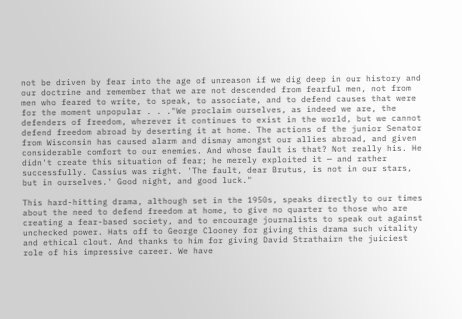not be driven by fear into the age of unreason if we dig deep in our history and our doctrine and remember that we are not descended from fearful men, not from men who feared to write, to speak, to associate, and to defend causes that were for the moment unpopular . . ."We proclaim ourselves, as indeed we are, the defenders of freedom, wherever it continues to exist in the world, but we cannot defend freedom abroad by deserting it at home. The actions of the junior Senator from Wisconsin has caused alarm and dismay amongst our allies abroad, and given considerable comfort to our enemies. And whose fault is that? Not really his. He didn't create this situation of fear; he merely exploited it — and rather successfully. Cassius was right. 'The fault, dear Brutus, is not in our stars, but in ourselves.' Good night, and good luck."

This hard-hitting drama, although set in the 1950s, speaks directly to our times about the need to defend freedom at home, to give no quarter to those who are creating a fear-based society, and to encourage journalists to speak out against unchecked power. Hats off to George Clooney for giving this drama such vitality and ethical clout. And thanks to him for giving David Strathairn the juiciest role of his impressive career. We have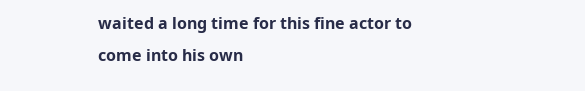waited a long time for this fine actor to come into his own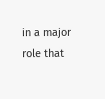in a major role that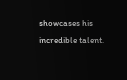showcases his incredible talent.